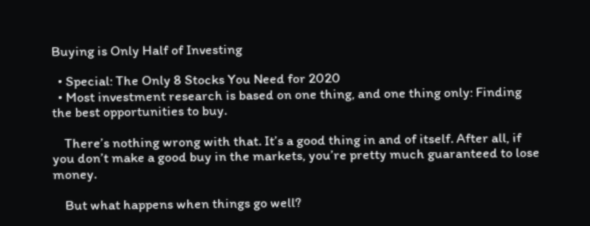Buying is Only Half of Investing

  • Special: The Only 8 Stocks You Need for 2020
  • Most investment research is based on one thing, and one thing only: Finding the best opportunities to buy.

    There’s nothing wrong with that. It’s a good thing in and of itself. After all, if you don’t make a good buy in the markets, you’re pretty much guaranteed to lose money.

    But what happens when things go well?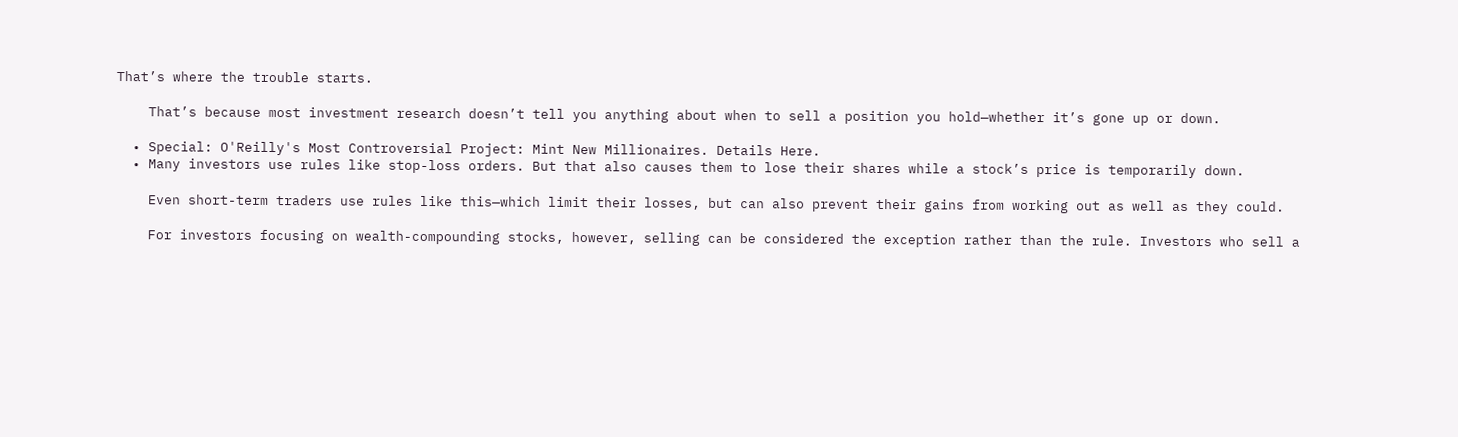That’s where the trouble starts.

    That’s because most investment research doesn’t tell you anything about when to sell a position you hold—whether it’s gone up or down.

  • Special: O'Reilly's Most Controversial Project: Mint New Millionaires. Details Here.
  • Many investors use rules like stop-loss orders. But that also causes them to lose their shares while a stock’s price is temporarily down.

    Even short-term traders use rules like this—which limit their losses, but can also prevent their gains from working out as well as they could.

    For investors focusing on wealth-compounding stocks, however, selling can be considered the exception rather than the rule. Investors who sell a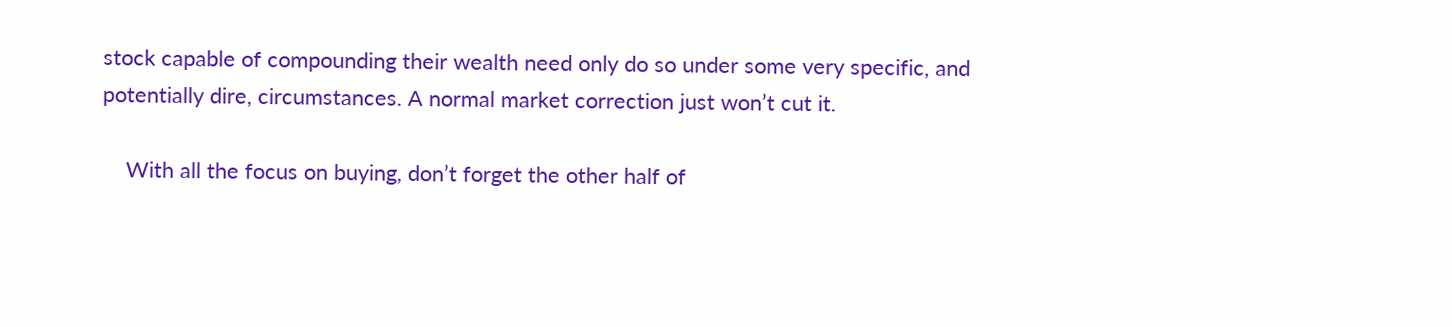stock capable of compounding their wealth need only do so under some very specific, and potentially dire, circumstances. A normal market correction just won’t cut it.

    With all the focus on buying, don’t forget the other half of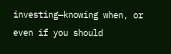investing—knowing when, or even if you should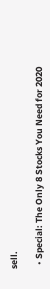sell.

  • Special: The Only 8 Stocks You Need for 2020